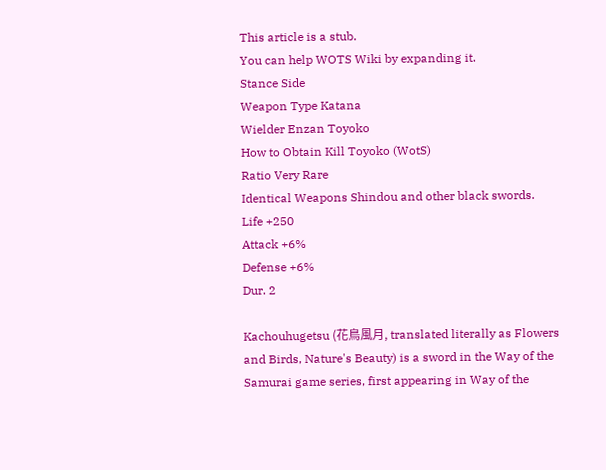This article is a stub.
You can help WOTS Wiki by expanding it.
Stance Side
Weapon Type Katana
Wielder Enzan Toyoko
How to Obtain Kill Toyoko (WotS)
Ratio Very Rare
Identical Weapons Shindou and other black swords.
Life +250
Attack +6%
Defense +6%
Dur. 2

Kachouhugetsu (花鳥風月, translated literally as Flowers and Birds, Nature's Beauty) is a sword in the Way of the Samurai game series, first appearing in Way of the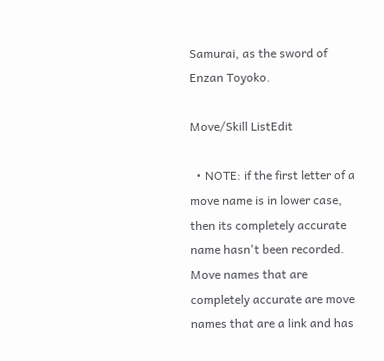Samurai, as the sword of Enzan Toyoko.

Move/Skill ListEdit

  • NOTE: if the first letter of a move name is in lower case, then its completely accurate name hasn't been recorded. Move names that are completely accurate are move names that are a link and has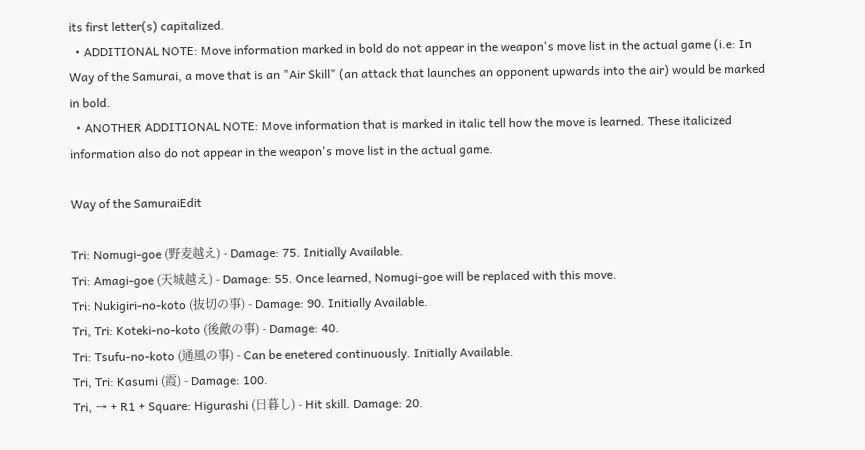its first letter(s) capitalized.
  • ADDITIONAL NOTE: Move information marked in bold do not appear in the weapon's move list in the actual game (i.e: In Way of the Samurai, a move that is an "Air Skill" (an attack that launches an opponent upwards into the air) would be marked in bold.
  • ANOTHER ADDITIONAL NOTE: Move information that is marked in italic tell how the move is learned. These italicized information also do not appear in the weapon's move list in the actual game.

Way of the SamuraiEdit

Tri: Nomugi-goe (野麦越え) - Damage: 75. Initially Available.
Tri: Amagi-goe (天城越え) - Damage: 55. Once learned, Nomugi-goe will be replaced with this move.
Tri: Nukigiri-no-koto (抜切の事) - Damage: 90. Initially Available.
Tri, Tri: Koteki-no-koto (後敵の事) - Damage: 40.
Tri: Tsufu-no-koto (通風の事) - Can be enetered continuously. Initially Available.
Tri, Tri: Kasumi (霞) - Damage: 100.
Tri, → + R1 + Square: Higurashi (日暮し) - Hit skill. Damage: 20.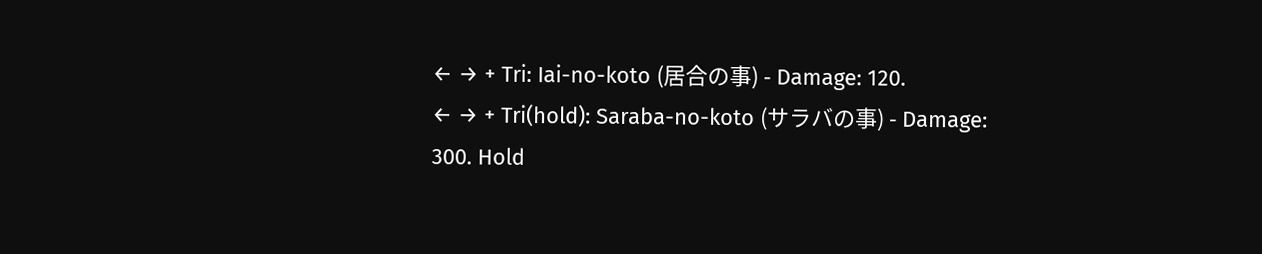← → + Tri: Iai-no-koto (居合の事) - Damage: 120.
← → + Tri(hold): Saraba-no-koto (サラバの事) - Damage: 300. Hold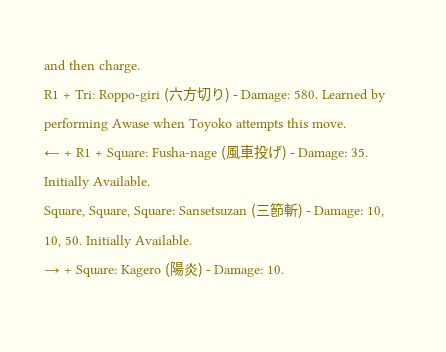and then charge.
R1 + Tri: Roppo-giri (六方切り) - Damage: 580. Learned by performing Awase when Toyoko attempts this move.
← + R1 + Square: Fusha-nage (風車投げ) - Damage: 35. Initially Available.
Square, Square, Square: Sansetsuzan (三節斬) - Damage: 10, 10, 50. Initially Available.
→ + Square: Kagero (陽炎) - Damage: 10.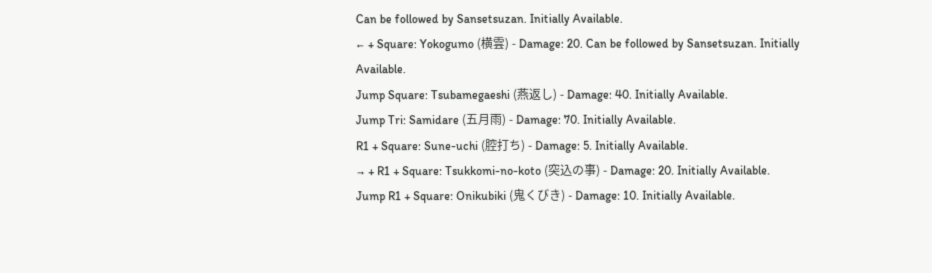Can be followed by Sansetsuzan. Initially Available.
← + Square: Yokogumo (横雲) - Damage: 20. Can be followed by Sansetsuzan. Initially Available.
Jump Square: Tsubamegaeshi (燕返し) - Damage: 40. Initially Available.
Jump Tri: Samidare (五月雨) - Damage: 70. Initially Available.
R1 + Square: Sune-uchi (腔打ち) - Damage: 5. Initially Available.
→ + R1 + Square: Tsukkomi-no-koto (突込の事) - Damage: 20. Initially Available.
Jump R1 + Square: Onikubiki (鬼くびき) - Damage: 10. Initially Available.